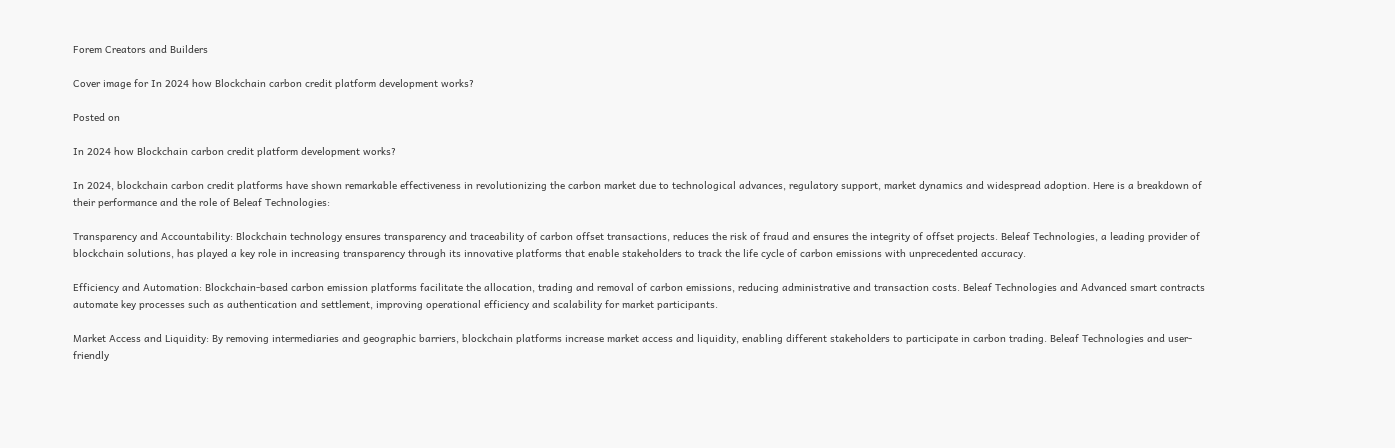Forem Creators and Builders

Cover image for In 2024 how Blockchain carbon credit platform development works?

Posted on

In 2024 how Blockchain carbon credit platform development works?

In 2024, blockchain carbon credit platforms have shown remarkable effectiveness in revolutionizing the carbon market due to technological advances, regulatory support, market dynamics and widespread adoption. Here is a breakdown of their performance and the role of Beleaf Technologies:

Transparency and Accountability: Blockchain technology ensures transparency and traceability of carbon offset transactions, reduces the risk of fraud and ensures the integrity of offset projects. Beleaf Technologies, a leading provider of blockchain solutions, has played a key role in increasing transparency through its innovative platforms that enable stakeholders to track the life cycle of carbon emissions with unprecedented accuracy.

Efficiency and Automation: Blockchain-based carbon emission platforms facilitate the allocation, trading and removal of carbon emissions, reducing administrative and transaction costs. Beleaf Technologies and Advanced smart contracts automate key processes such as authentication and settlement, improving operational efficiency and scalability for market participants.

Market Access and Liquidity: By removing intermediaries and geographic barriers, blockchain platforms increase market access and liquidity, enabling different stakeholders to participate in carbon trading. Beleaf Technologies and user-friendly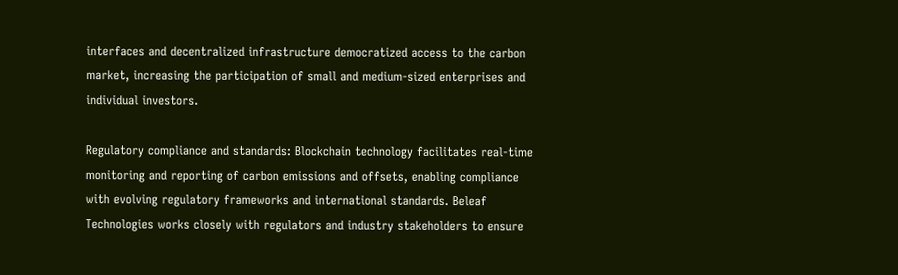interfaces and decentralized infrastructure democratized access to the carbon market, increasing the participation of small and medium-sized enterprises and individual investors.

Regulatory compliance and standards: Blockchain technology facilitates real-time monitoring and reporting of carbon emissions and offsets, enabling compliance with evolving regulatory frameworks and international standards. Beleaf Technologies works closely with regulators and industry stakeholders to ensure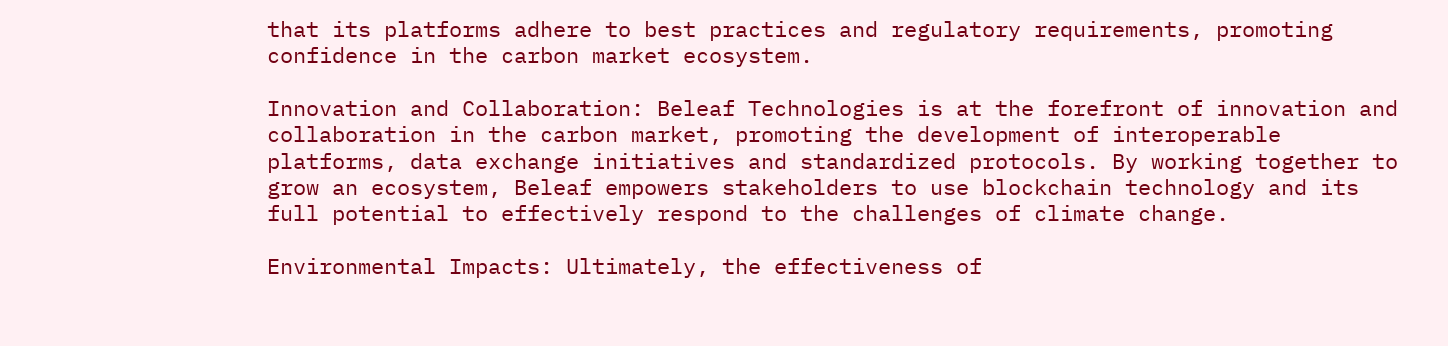that its platforms adhere to best practices and regulatory requirements, promoting confidence in the carbon market ecosystem.

Innovation and Collaboration: Beleaf Technologies is at the forefront of innovation and collaboration in the carbon market, promoting the development of interoperable platforms, data exchange initiatives and standardized protocols. By working together to grow an ecosystem, Beleaf empowers stakeholders to use blockchain technology and its full potential to effectively respond to the challenges of climate change.

Environmental Impacts: Ultimately, the effectiveness of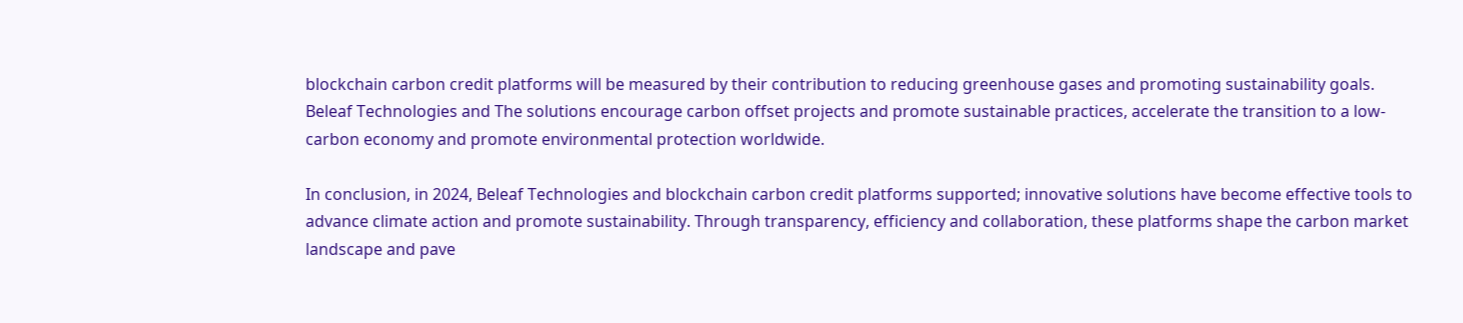blockchain carbon credit platforms will be measured by their contribution to reducing greenhouse gases and promoting sustainability goals. Beleaf Technologies and The solutions encourage carbon offset projects and promote sustainable practices, accelerate the transition to a low-carbon economy and promote environmental protection worldwide.

In conclusion, in 2024, Beleaf Technologies and blockchain carbon credit platforms supported; innovative solutions have become effective tools to advance climate action and promote sustainability. Through transparency, efficiency and collaboration, these platforms shape the carbon market landscape and pave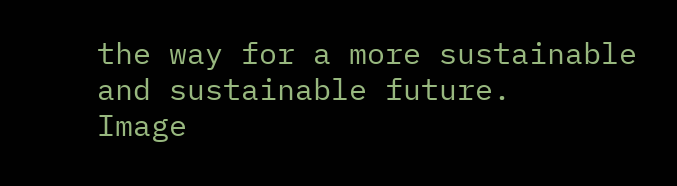the way for a more sustainable and sustainable future.
Image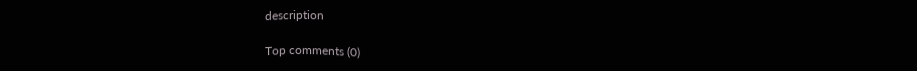description

Top comments (0)